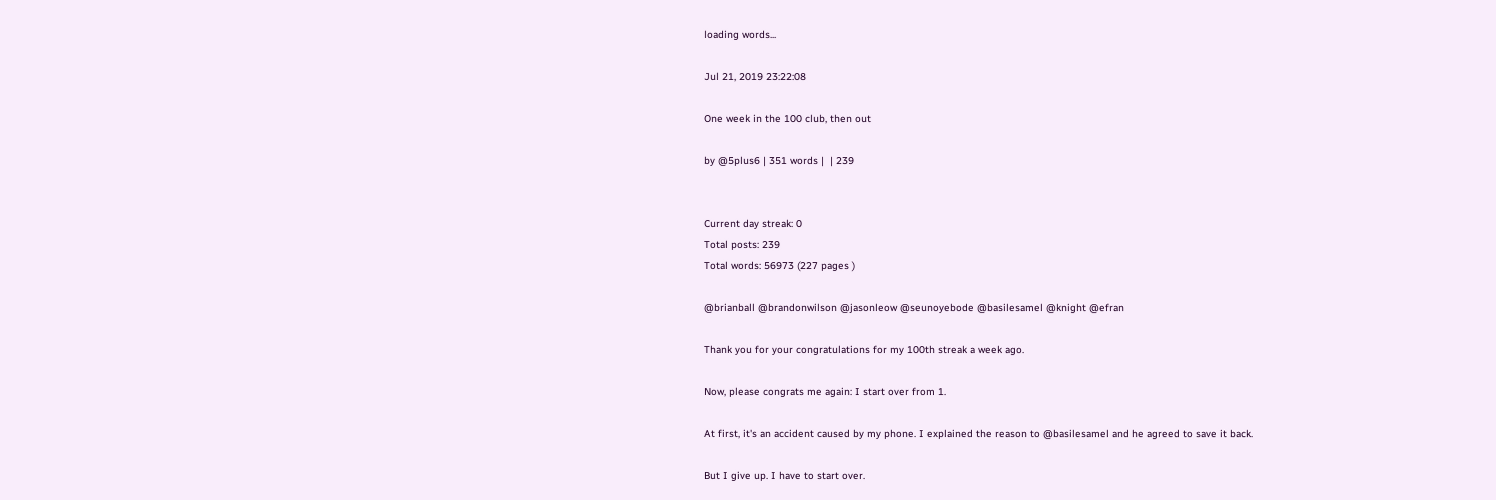loading words...

Jul 21, 2019 23:22:08

One week in the 100 club, then out

by @5plus6 | 351 words |  | 239


Current day streak: 0
Total posts: 239
Total words: 56973 (227 pages )

@brianball @brandonwilson @jasonleow @seunoyebode @basilesamel @knight @efran

Thank you for your congratulations for my 100th streak a week ago.

Now, please congrats me again: I start over from 1.

At first, it's an accident caused by my phone. I explained the reason to @basilesamel and he agreed to save it back.

But I give up. I have to start over.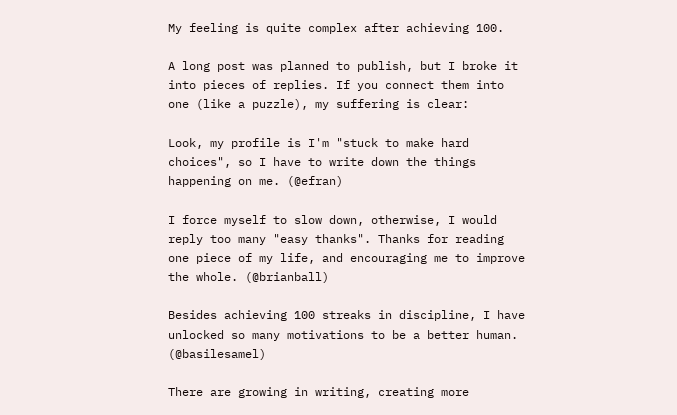My feeling is quite complex after achieving 100.

A long post was planned to publish, but I broke it into pieces of replies. If you connect them into one (like a puzzle), my suffering is clear:

Look, my profile is I'm "stuck to make hard choices", so I have to write down the things happening on me. (@efran)

I force myself to slow down, otherwise, I would reply too many "easy thanks". Thanks for reading one piece of my life, and encouraging me to improve the whole. (@brianball)

Besides achieving 100 streaks in discipline, I have unlocked so many motivations to be a better human. (@basilesamel)

There are growing in writing, creating more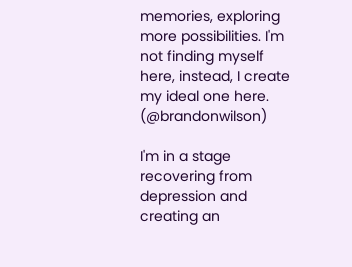memories, exploring more possibilities. I'm not finding myself here, instead, I create my ideal one here. (@brandonwilson)

I'm in a stage recovering from depression and creating an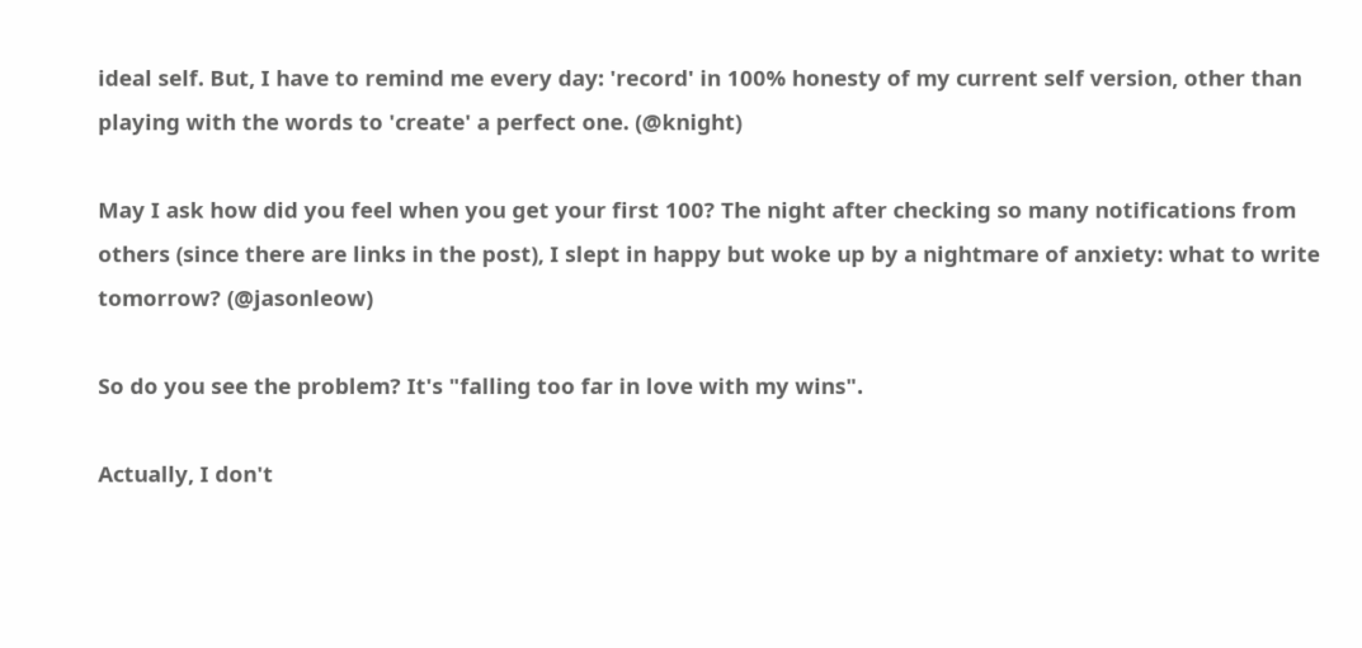ideal self. But, I have to remind me every day: 'record' in 100% honesty of my current self version, other than playing with the words to 'create' a perfect one. (@knight)

May I ask how did you feel when you get your first 100? The night after checking so many notifications from others (since there are links in the post), I slept in happy but woke up by a nightmare of anxiety: what to write tomorrow? (@jasonleow)

So do you see the problem? It's "falling too far in love with my wins".

Actually, I don't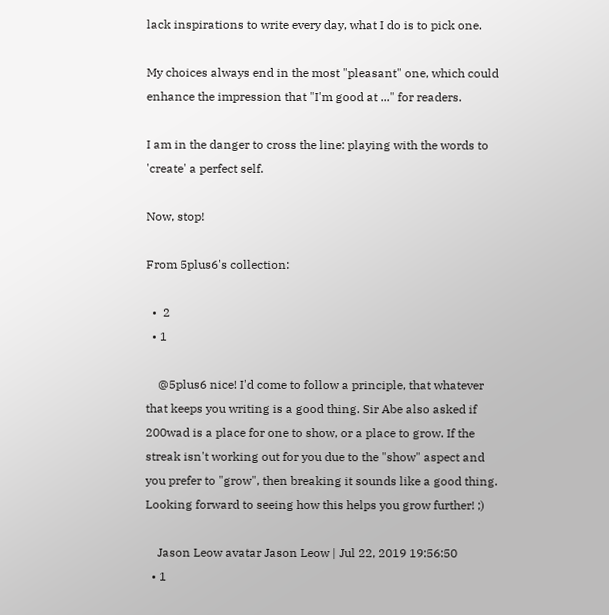lack inspirations to write every day, what I do is to pick one.

My choices always end in the most "pleasant" one, which could enhance the impression that "I'm good at ..." for readers.

I am in the danger to cross the line: playing with the words to 'create' a perfect self.

Now, stop!

From 5plus6's collection:

  •  2
  • 1

    @5plus6 nice! I'd come to follow a principle, that whatever that keeps you writing is a good thing. Sir Abe also asked if 200wad is a place for one to show, or a place to grow. If the streak isn't working out for you due to the "show" aspect and you prefer to "grow", then breaking it sounds like a good thing. Looking forward to seeing how this helps you grow further! ;)

    Jason Leow avatar Jason Leow | Jul 22, 2019 19:56:50
  • 1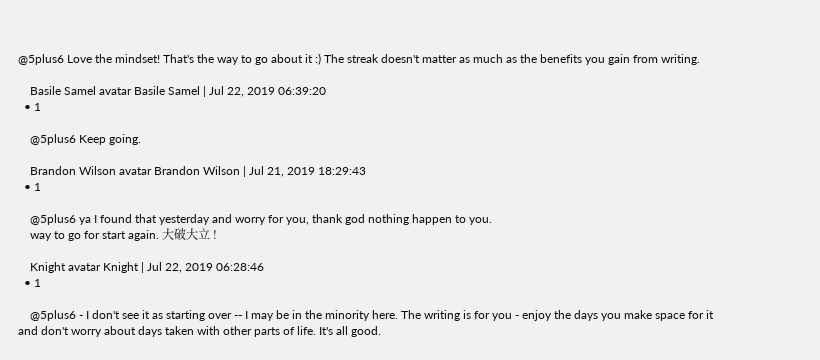@5plus6 Love the mindset! That's the way to go about it :) The streak doesn't matter as much as the benefits you gain from writing.

    Basile Samel avatar Basile Samel | Jul 22, 2019 06:39:20
  • 1

    @5plus6 Keep going.

    Brandon Wilson avatar Brandon Wilson | Jul 21, 2019 18:29:43
  • 1

    @5plus6 ya I found that yesterday and worry for you, thank god nothing happen to you.
    way to go for start again. 大破大立 !

    Knight avatar Knight | Jul 22, 2019 06:28:46
  • 1

    @5plus6 - I don't see it as starting over -- I may be in the minority here. The writing is for you - enjoy the days you make space for it and don't worry about days taken with other parts of life. It's all good.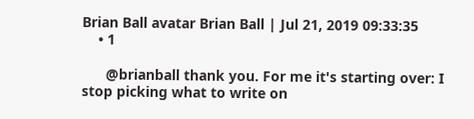Brian Ball avatar Brian Ball | Jul 21, 2019 09:33:35
    • 1

      @brianball thank you. For me it's starting over: I stop picking what to write on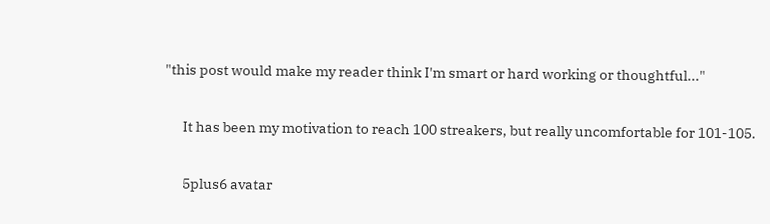"this post would make my reader think I'm smart or hard working or thoughtful..."

      It has been my motivation to reach 100 streakers, but really uncomfortable for 101-105.

      5plus6 avatar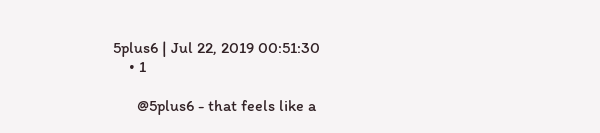5plus6 | Jul 22, 2019 00:51:30
    • 1

      @5plus6 - that feels like a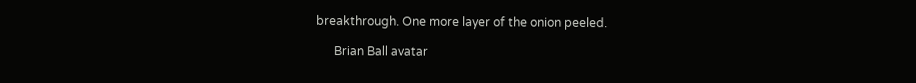breakthrough. One more layer of the onion peeled.

      Brian Ball avatar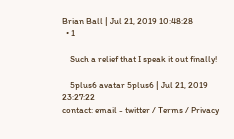Brian Ball | Jul 21, 2019 10:48:28
  • 1

    Such a relief that I speak it out finally!

    5plus6 avatar 5plus6 | Jul 21, 2019 23:27:22
contact: email - twitter / Terms / Privacy